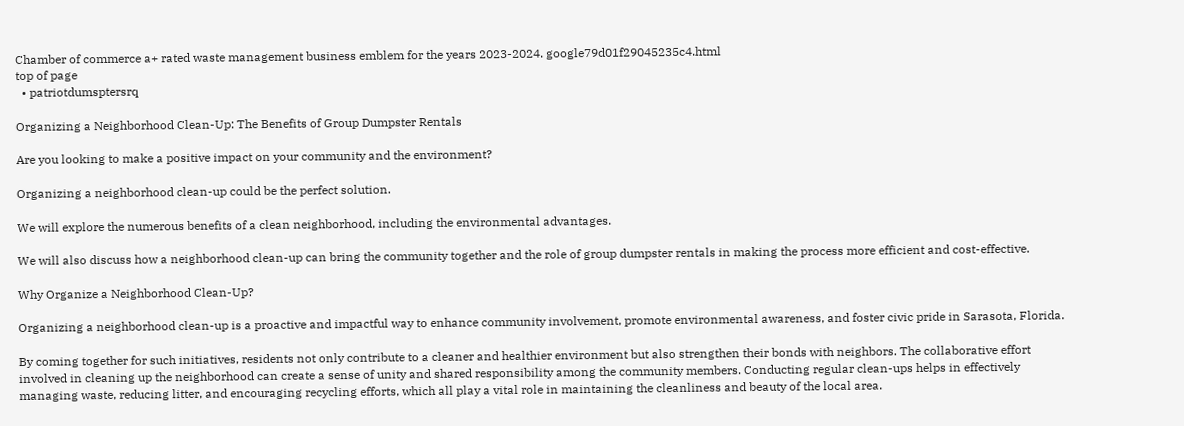Chamber of commerce a+ rated waste management business emblem for the years 2023-2024. google79d01f29045235c4.html
top of page
  • patriotdumsptersrq

Organizing a Neighborhood Clean-Up: The Benefits of Group Dumpster Rentals

Are you looking to make a positive impact on your community and the environment?

Organizing a neighborhood clean-up could be the perfect solution.

We will explore the numerous benefits of a clean neighborhood, including the environmental advantages.

We will also discuss how a neighborhood clean-up can bring the community together and the role of group dumpster rentals in making the process more efficient and cost-effective.

Why Organize a Neighborhood Clean-Up?

Organizing a neighborhood clean-up is a proactive and impactful way to enhance community involvement, promote environmental awareness, and foster civic pride in Sarasota, Florida.

By coming together for such initiatives, residents not only contribute to a cleaner and healthier environment but also strengthen their bonds with neighbors. The collaborative effort involved in cleaning up the neighborhood can create a sense of unity and shared responsibility among the community members. Conducting regular clean-ups helps in effectively managing waste, reducing litter, and encouraging recycling efforts, which all play a vital role in maintaining the cleanliness and beauty of the local area.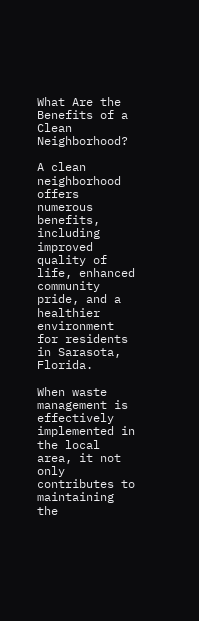What Are the Benefits of a Clean Neighborhood?

A clean neighborhood offers numerous benefits, including improved quality of life, enhanced community pride, and a healthier environment for residents in Sarasota, Florida.

When waste management is effectively implemented in the local area, it not only contributes to maintaining the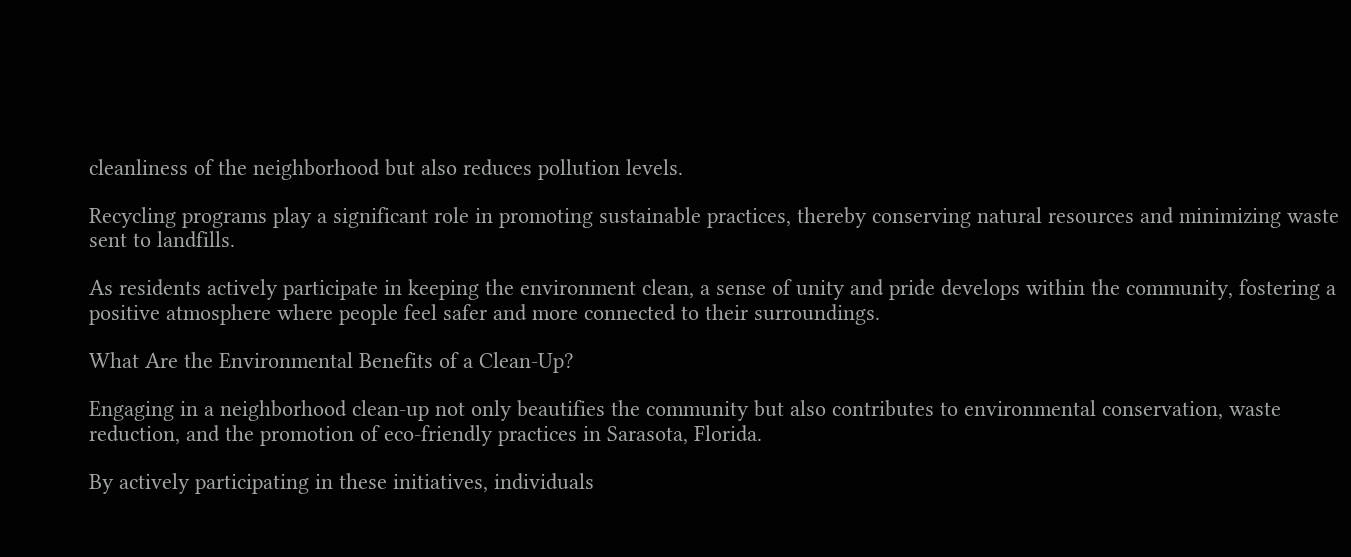cleanliness of the neighborhood but also reduces pollution levels.

Recycling programs play a significant role in promoting sustainable practices, thereby conserving natural resources and minimizing waste sent to landfills.

As residents actively participate in keeping the environment clean, a sense of unity and pride develops within the community, fostering a positive atmosphere where people feel safer and more connected to their surroundings.

What Are the Environmental Benefits of a Clean-Up?

Engaging in a neighborhood clean-up not only beautifies the community but also contributes to environmental conservation, waste reduction, and the promotion of eco-friendly practices in Sarasota, Florida.

By actively participating in these initiatives, individuals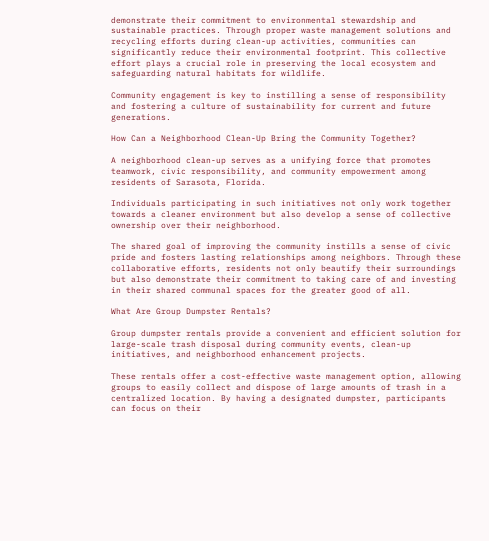demonstrate their commitment to environmental stewardship and sustainable practices. Through proper waste management solutions and recycling efforts during clean-up activities, communities can significantly reduce their environmental footprint. This collective effort plays a crucial role in preserving the local ecosystem and safeguarding natural habitats for wildlife.

Community engagement is key to instilling a sense of responsibility and fostering a culture of sustainability for current and future generations.

How Can a Neighborhood Clean-Up Bring the Community Together?

A neighborhood clean-up serves as a unifying force that promotes teamwork, civic responsibility, and community empowerment among residents of Sarasota, Florida.

Individuals participating in such initiatives not only work together towards a cleaner environment but also develop a sense of collective ownership over their neighborhood.

The shared goal of improving the community instills a sense of civic pride and fosters lasting relationships among neighbors. Through these collaborative efforts, residents not only beautify their surroundings but also demonstrate their commitment to taking care of and investing in their shared communal spaces for the greater good of all.

What Are Group Dumpster Rentals?

Group dumpster rentals provide a convenient and efficient solution for large-scale trash disposal during community events, clean-up initiatives, and neighborhood enhancement projects.

These rentals offer a cost-effective waste management option, allowing groups to easily collect and dispose of large amounts of trash in a centralized location. By having a designated dumpster, participants can focus on their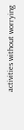activities without worrying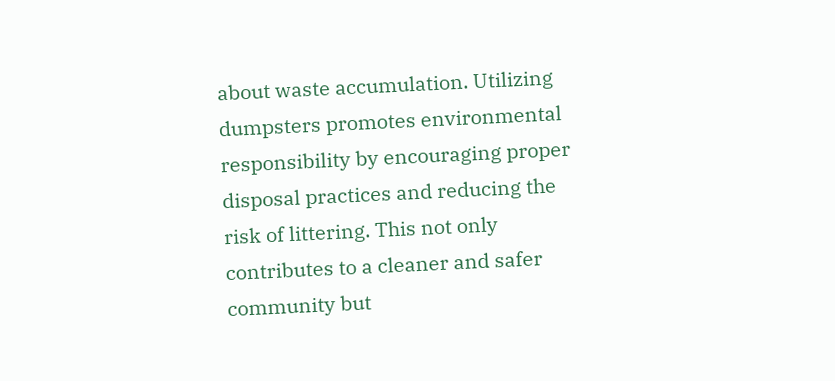about waste accumulation. Utilizing dumpsters promotes environmental responsibility by encouraging proper disposal practices and reducing the risk of littering. This not only contributes to a cleaner and safer community but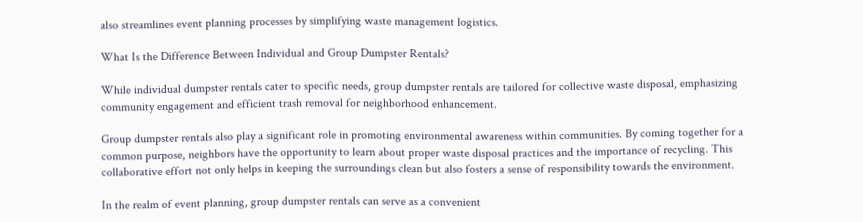also streamlines event planning processes by simplifying waste management logistics.

What Is the Difference Between Individual and Group Dumpster Rentals?

While individual dumpster rentals cater to specific needs, group dumpster rentals are tailored for collective waste disposal, emphasizing community engagement and efficient trash removal for neighborhood enhancement.

Group dumpster rentals also play a significant role in promoting environmental awareness within communities. By coming together for a common purpose, neighbors have the opportunity to learn about proper waste disposal practices and the importance of recycling. This collaborative effort not only helps in keeping the surroundings clean but also fosters a sense of responsibility towards the environment.

In the realm of event planning, group dumpster rentals can serve as a convenient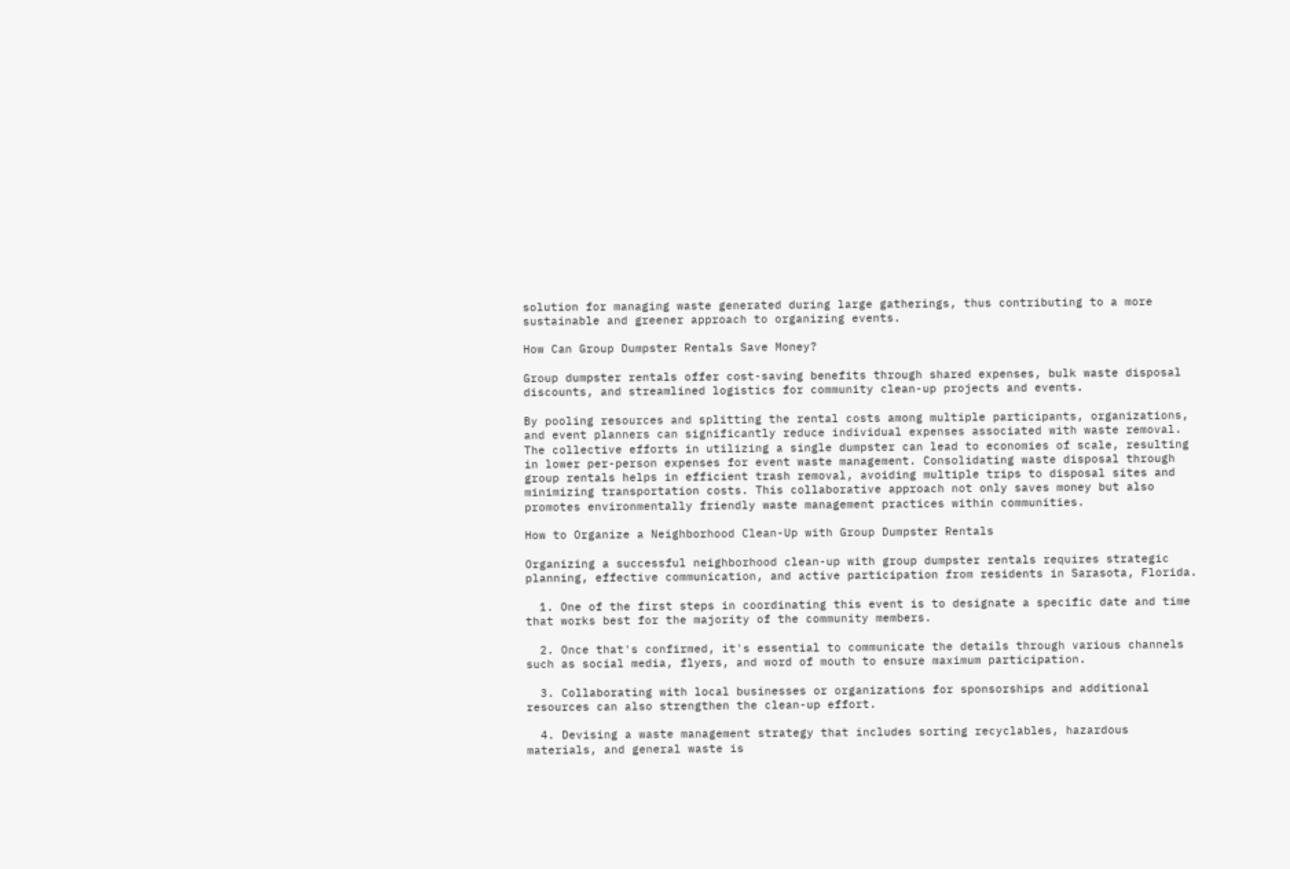solution for managing waste generated during large gatherings, thus contributing to a more sustainable and greener approach to organizing events.

How Can Group Dumpster Rentals Save Money?

Group dumpster rentals offer cost-saving benefits through shared expenses, bulk waste disposal discounts, and streamlined logistics for community clean-up projects and events.

By pooling resources and splitting the rental costs among multiple participants, organizations, and event planners can significantly reduce individual expenses associated with waste removal. The collective efforts in utilizing a single dumpster can lead to economies of scale, resulting in lower per-person expenses for event waste management. Consolidating waste disposal through group rentals helps in efficient trash removal, avoiding multiple trips to disposal sites and minimizing transportation costs. This collaborative approach not only saves money but also promotes environmentally friendly waste management practices within communities.

How to Organize a Neighborhood Clean-Up with Group Dumpster Rentals

Organizing a successful neighborhood clean-up with group dumpster rentals requires strategic planning, effective communication, and active participation from residents in Sarasota, Florida.

  1. One of the first steps in coordinating this event is to designate a specific date and time that works best for the majority of the community members.

  2. Once that's confirmed, it's essential to communicate the details through various channels such as social media, flyers, and word of mouth to ensure maximum participation.

  3. Collaborating with local businesses or organizations for sponsorships and additional resources can also strengthen the clean-up effort.

  4. Devising a waste management strategy that includes sorting recyclables, hazardous materials, and general waste is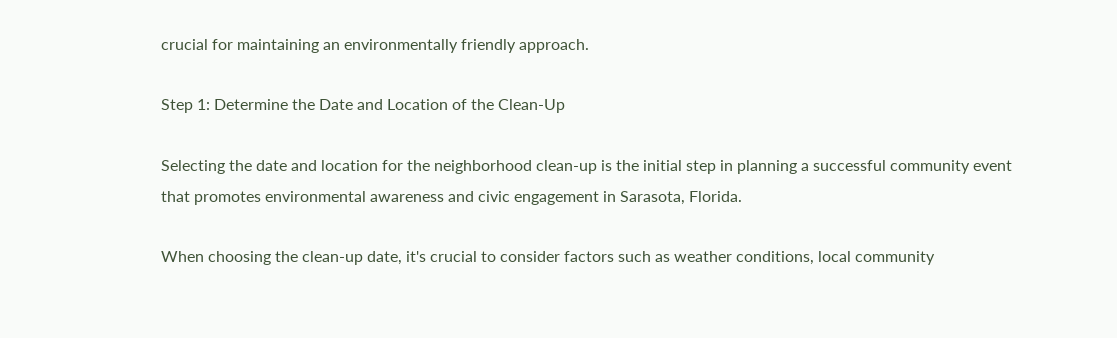crucial for maintaining an environmentally friendly approach.

Step 1: Determine the Date and Location of the Clean-Up

Selecting the date and location for the neighborhood clean-up is the initial step in planning a successful community event that promotes environmental awareness and civic engagement in Sarasota, Florida.

When choosing the clean-up date, it's crucial to consider factors such as weather conditions, local community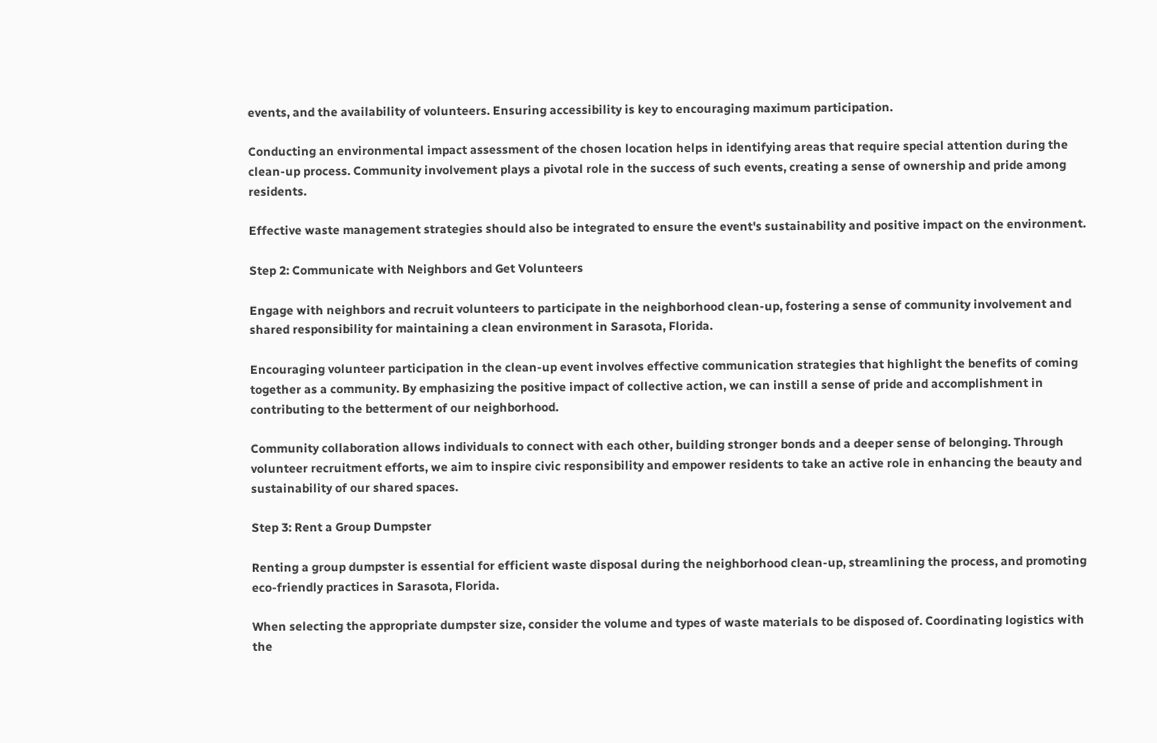events, and the availability of volunteers. Ensuring accessibility is key to encouraging maximum participation.

Conducting an environmental impact assessment of the chosen location helps in identifying areas that require special attention during the clean-up process. Community involvement plays a pivotal role in the success of such events, creating a sense of ownership and pride among residents.

Effective waste management strategies should also be integrated to ensure the event's sustainability and positive impact on the environment.

Step 2: Communicate with Neighbors and Get Volunteers

Engage with neighbors and recruit volunteers to participate in the neighborhood clean-up, fostering a sense of community involvement and shared responsibility for maintaining a clean environment in Sarasota, Florida.

Encouraging volunteer participation in the clean-up event involves effective communication strategies that highlight the benefits of coming together as a community. By emphasizing the positive impact of collective action, we can instill a sense of pride and accomplishment in contributing to the betterment of our neighborhood.

Community collaboration allows individuals to connect with each other, building stronger bonds and a deeper sense of belonging. Through volunteer recruitment efforts, we aim to inspire civic responsibility and empower residents to take an active role in enhancing the beauty and sustainability of our shared spaces.

Step 3: Rent a Group Dumpster

Renting a group dumpster is essential for efficient waste disposal during the neighborhood clean-up, streamlining the process, and promoting eco-friendly practices in Sarasota, Florida.

When selecting the appropriate dumpster size, consider the volume and types of waste materials to be disposed of. Coordinating logistics with the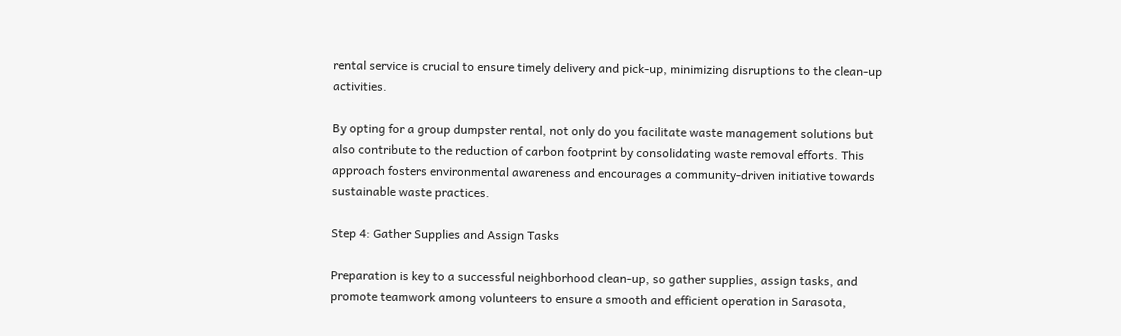rental service is crucial to ensure timely delivery and pick-up, minimizing disruptions to the clean-up activities.

By opting for a group dumpster rental, not only do you facilitate waste management solutions but also contribute to the reduction of carbon footprint by consolidating waste removal efforts. This approach fosters environmental awareness and encourages a community-driven initiative towards sustainable waste practices.

Step 4: Gather Supplies and Assign Tasks

Preparation is key to a successful neighborhood clean-up, so gather supplies, assign tasks, and promote teamwork among volunteers to ensure a smooth and efficient operation in Sarasota,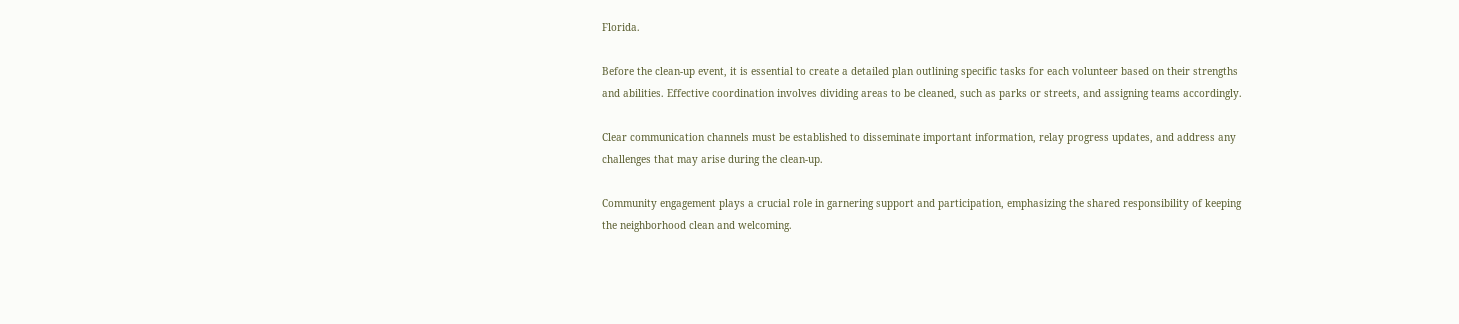Florida.

Before the clean-up event, it is essential to create a detailed plan outlining specific tasks for each volunteer based on their strengths and abilities. Effective coordination involves dividing areas to be cleaned, such as parks or streets, and assigning teams accordingly.

Clear communication channels must be established to disseminate important information, relay progress updates, and address any challenges that may arise during the clean-up.

Community engagement plays a crucial role in garnering support and participation, emphasizing the shared responsibility of keeping the neighborhood clean and welcoming.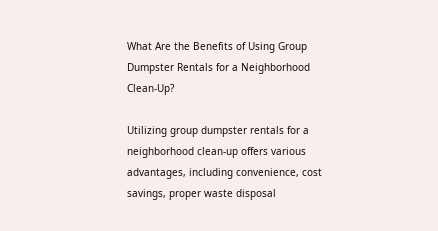What Are the Benefits of Using Group Dumpster Rentals for a Neighborhood Clean-Up?

Utilizing group dumpster rentals for a neighborhood clean-up offers various advantages, including convenience, cost savings, proper waste disposal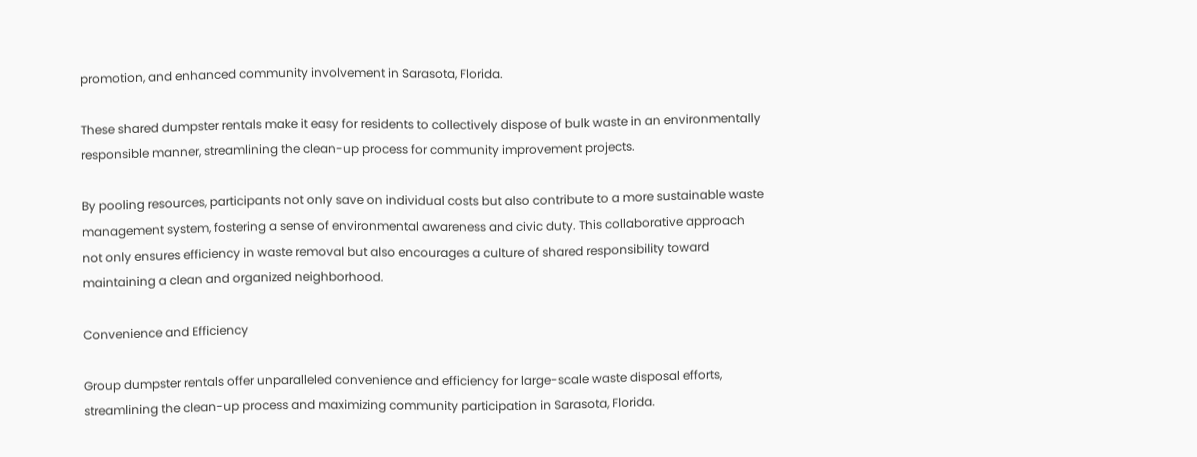promotion, and enhanced community involvement in Sarasota, Florida.

These shared dumpster rentals make it easy for residents to collectively dispose of bulk waste in an environmentally responsible manner, streamlining the clean-up process for community improvement projects.

By pooling resources, participants not only save on individual costs but also contribute to a more sustainable waste management system, fostering a sense of environmental awareness and civic duty. This collaborative approach not only ensures efficiency in waste removal but also encourages a culture of shared responsibility toward maintaining a clean and organized neighborhood.

Convenience and Efficiency

Group dumpster rentals offer unparalleled convenience and efficiency for large-scale waste disposal efforts, streamlining the clean-up process and maximizing community participation in Sarasota, Florida.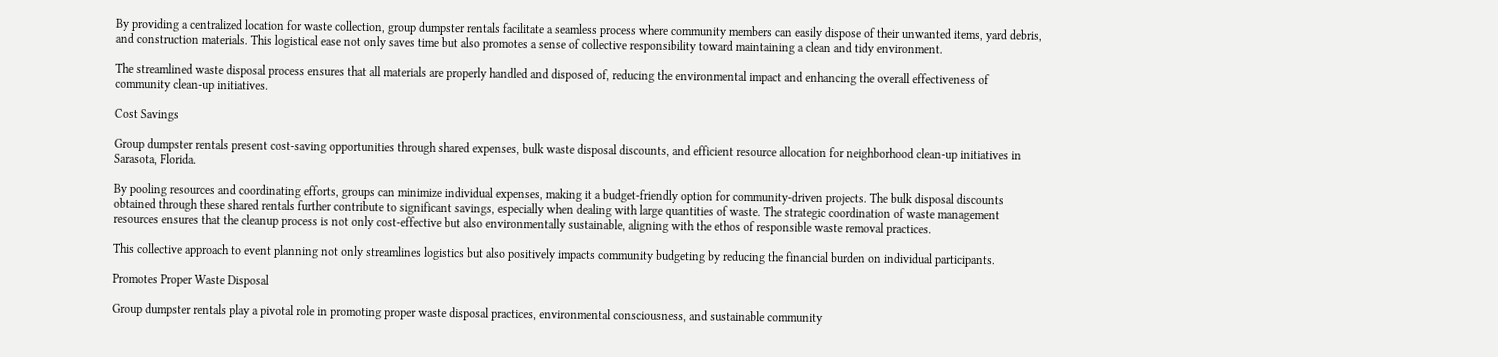By providing a centralized location for waste collection, group dumpster rentals facilitate a seamless process where community members can easily dispose of their unwanted items, yard debris, and construction materials. This logistical ease not only saves time but also promotes a sense of collective responsibility toward maintaining a clean and tidy environment.

The streamlined waste disposal process ensures that all materials are properly handled and disposed of, reducing the environmental impact and enhancing the overall effectiveness of community clean-up initiatives.

Cost Savings

Group dumpster rentals present cost-saving opportunities through shared expenses, bulk waste disposal discounts, and efficient resource allocation for neighborhood clean-up initiatives in Sarasota, Florida.

By pooling resources and coordinating efforts, groups can minimize individual expenses, making it a budget-friendly option for community-driven projects. The bulk disposal discounts obtained through these shared rentals further contribute to significant savings, especially when dealing with large quantities of waste. The strategic coordination of waste management resources ensures that the cleanup process is not only cost-effective but also environmentally sustainable, aligning with the ethos of responsible waste removal practices.

This collective approach to event planning not only streamlines logistics but also positively impacts community budgeting by reducing the financial burden on individual participants.

Promotes Proper Waste Disposal

Group dumpster rentals play a pivotal role in promoting proper waste disposal practices, environmental consciousness, and sustainable community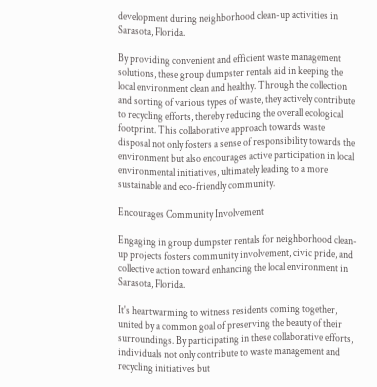development during neighborhood clean-up activities in Sarasota, Florida.

By providing convenient and efficient waste management solutions, these group dumpster rentals aid in keeping the local environment clean and healthy. Through the collection and sorting of various types of waste, they actively contribute to recycling efforts, thereby reducing the overall ecological footprint. This collaborative approach towards waste disposal not only fosters a sense of responsibility towards the environment but also encourages active participation in local environmental initiatives, ultimately leading to a more sustainable and eco-friendly community.

Encourages Community Involvement

Engaging in group dumpster rentals for neighborhood clean-up projects fosters community involvement, civic pride, and collective action toward enhancing the local environment in Sarasota, Florida.

It's heartwarming to witness residents coming together, united by a common goal of preserving the beauty of their surroundings. By participating in these collaborative efforts, individuals not only contribute to waste management and recycling initiatives but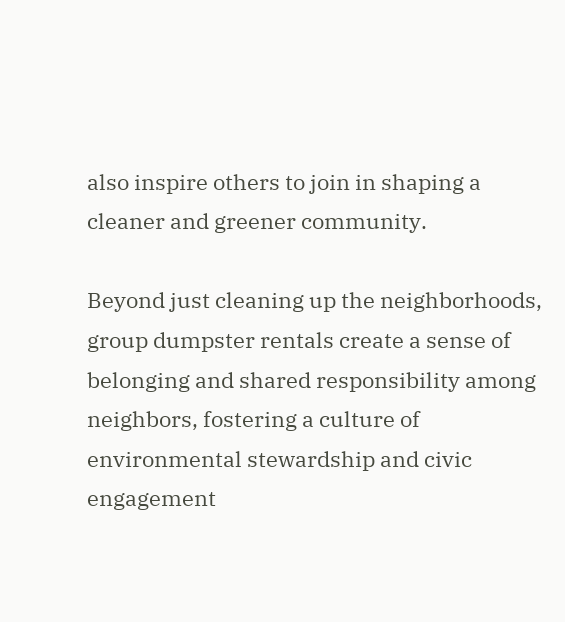also inspire others to join in shaping a cleaner and greener community.

Beyond just cleaning up the neighborhoods, group dumpster rentals create a sense of belonging and shared responsibility among neighbors, fostering a culture of environmental stewardship and civic engagement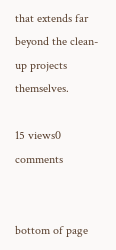that extends far beyond the clean-up projects themselves.

15 views0 comments


bottom of page